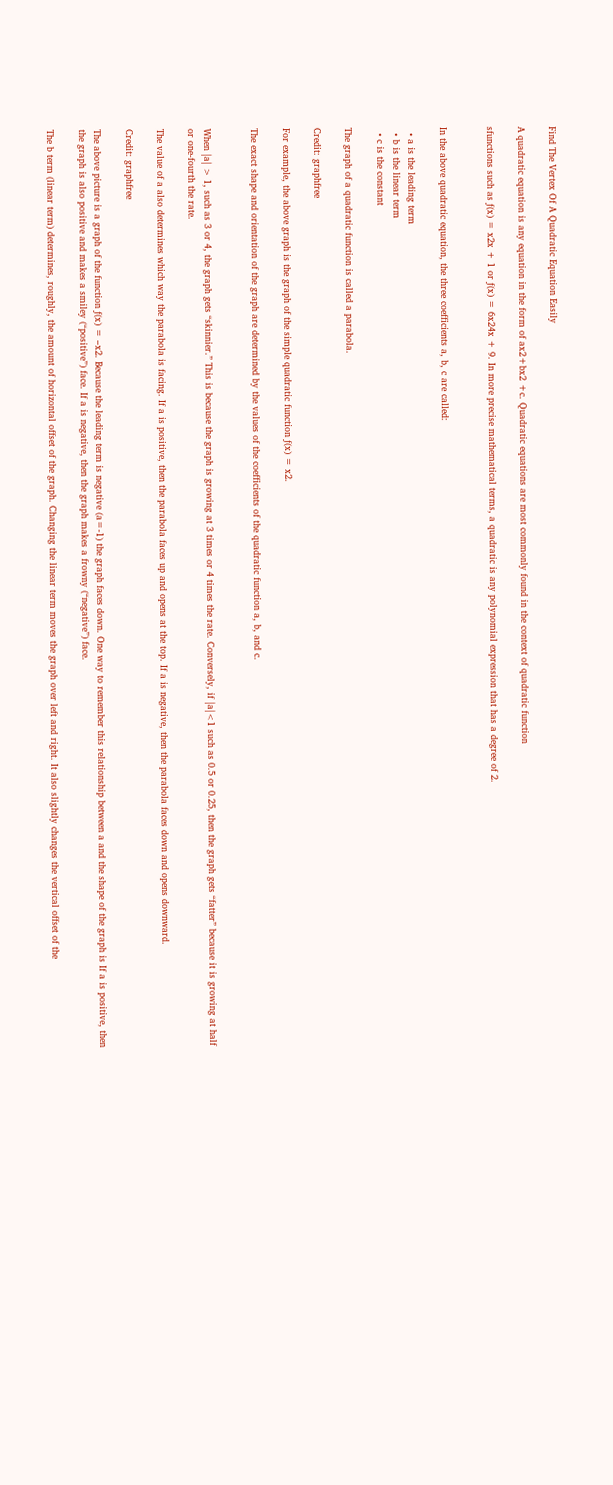Find The Vertex Of A Quadratic Equation Easily

A quadratic equation is any equation in the form of ax2+bx2 +c. Quadratic equations are most commonly found in the context of quadratic function

sfunctions such as ƒ(x) = x2x + 1 or ƒ(x) = 6x24x + 9. In more precise mathematical terms, a quadratic is any polynomial expression that has a degree of 2.


In the above quadratic equation, the three coefficients a, b, c are called:

  • a is the leading term
  • b is the linear term
  • c is the constant

The graph of a quadratic function is called a parabola.

Credit: graphfree

For example, the above graph is the graph of the simple quadratic function ƒ(x) = x2.

The exact shape and orientation of the graph are determined by the values of the coefficients of the quadratic function a, b, and c.


When |a| > 1, such as 3 or 4, the graph gets “skinnier.” This is because the graph is growing at 3 times or 4 times the rate. Conversely, if |a|<1 such as 0.5 or 0.25, then the graph gets “fatter” because it is growing at half or one-fourth the rate.

The value of a also determines which way the parabola is facing. If a is positive, then the parabola faces up and opens at the top. If a is negative, then the parabola faces down and opens downward.

Credit: graphfree

The above picture is a graph of the function ƒ(x) = –x2. Because the leading term is negative (a=-1) the graph faces down. One way to remember this relationship between a and the shape of the graph is If a is positive, then the graph is also positive and makes a smiley (“positive”) face. If a is negative, then the graph makes a frowny (“negative”) face.

The b term (linear term) determines, roughly, the amount of horizontal offset of the graph. Changing the linear term moves the graph over left and right. It also slightly changes the vertical offset of the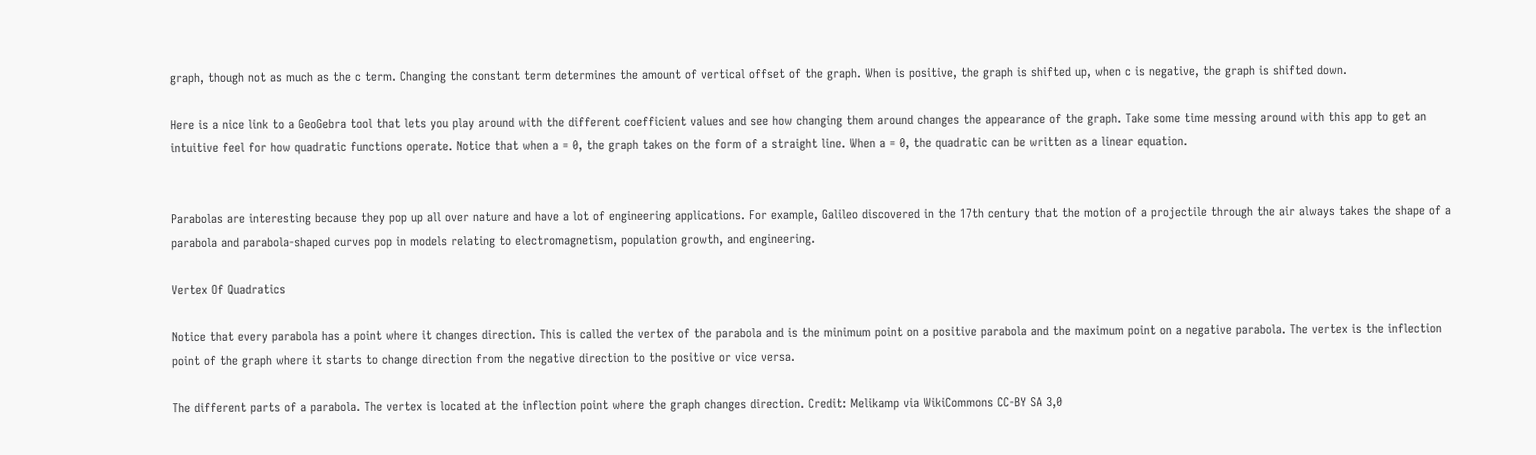graph, though not as much as the c term. Changing the constant term determines the amount of vertical offset of the graph. When is positive, the graph is shifted up, when c is negative, the graph is shifted down.

Here is a nice link to a GeoGebra tool that lets you play around with the different coefficient values and see how changing them around changes the appearance of the graph. Take some time messing around with this app to get an intuitive feel for how quadratic functions operate. Notice that when a = 0, the graph takes on the form of a straight line. When a = 0, the quadratic can be written as a linear equation.


Parabolas are interesting because they pop up all over nature and have a lot of engineering applications. For example, Galileo discovered in the 17th century that the motion of a projectile through the air always takes the shape of a parabola and parabola-shaped curves pop in models relating to electromagnetism, population growth, and engineering.

Vertex Of Quadratics

Notice that every parabola has a point where it changes direction. This is called the vertex of the parabola and is the minimum point on a positive parabola and the maximum point on a negative parabola. The vertex is the inflection point of the graph where it starts to change direction from the negative direction to the positive or vice versa.

The different parts of a parabola. The vertex is located at the inflection point where the graph changes direction. Credit: Melikamp via WikiCommons CC-BY SA 3,0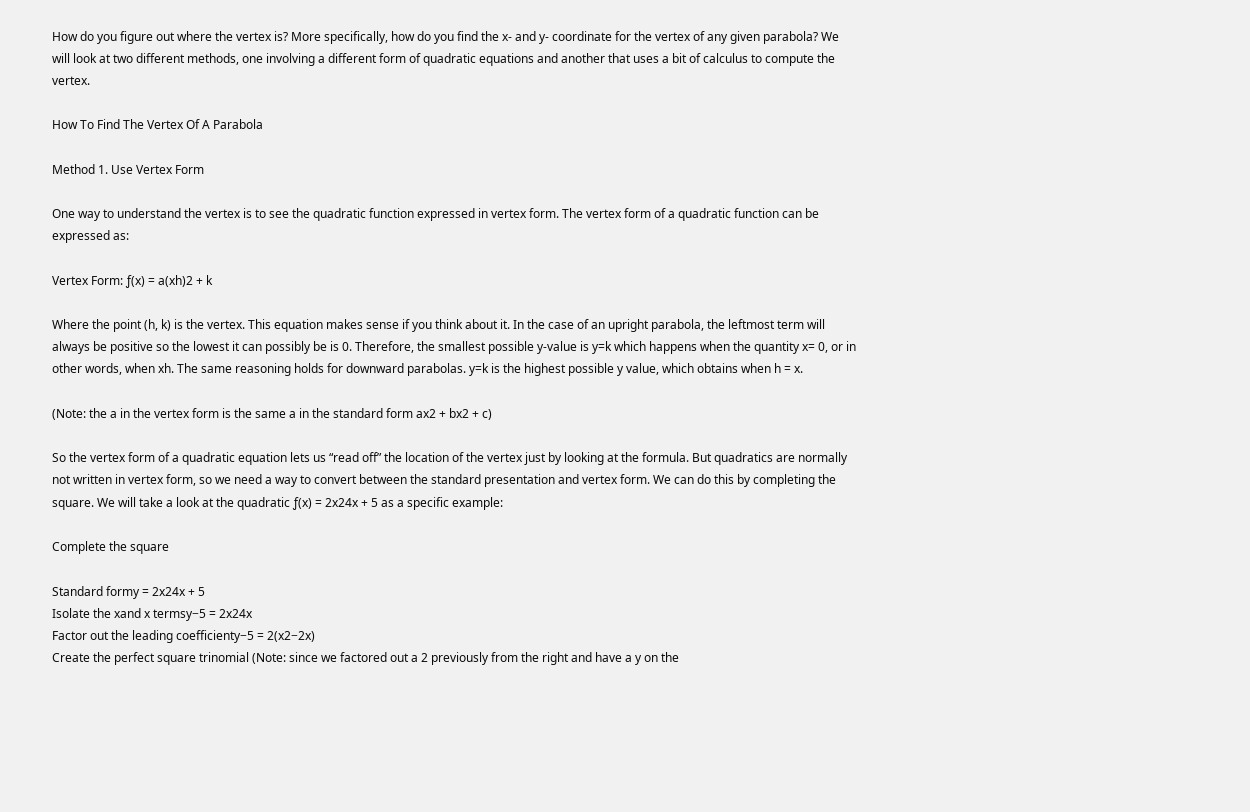How do you figure out where the vertex is? More specifically, how do you find the x- and y- coordinate for the vertex of any given parabola? We will look at two different methods, one involving a different form of quadratic equations and another that uses a bit of calculus to compute the vertex.

How To Find The Vertex Of A Parabola

Method 1. Use Vertex Form

One way to understand the vertex is to see the quadratic function expressed in vertex form. The vertex form of a quadratic function can be expressed as:

Vertex Form: ƒ(x) = a(xh)2 + k

Where the point (h, k) is the vertex. This equation makes sense if you think about it. In the case of an upright parabola, the leftmost term will always be positive so the lowest it can possibly be is 0. Therefore, the smallest possible y-value is y=k which happens when the quantity x= 0, or in other words, when xh. The same reasoning holds for downward parabolas. y=k is the highest possible y value, which obtains when h = x.

(Note: the a in the vertex form is the same a in the standard form ax2 + bx2 + c)

So the vertex form of a quadratic equation lets us “read off” the location of the vertex just by looking at the formula. But quadratics are normally not written in vertex form, so we need a way to convert between the standard presentation and vertex form. We can do this by completing the square. We will take a look at the quadratic ƒ(x) = 2x24x + 5 as a specific example:

Complete the square

Standard formy = 2x24x + 5
Isolate the xand x termsy−5 = 2x24x
Factor out the leading coefficienty−5 = 2(x2−2x)
Create the perfect square trinomial (Note: since we factored out a 2 previously from the right and have a y on the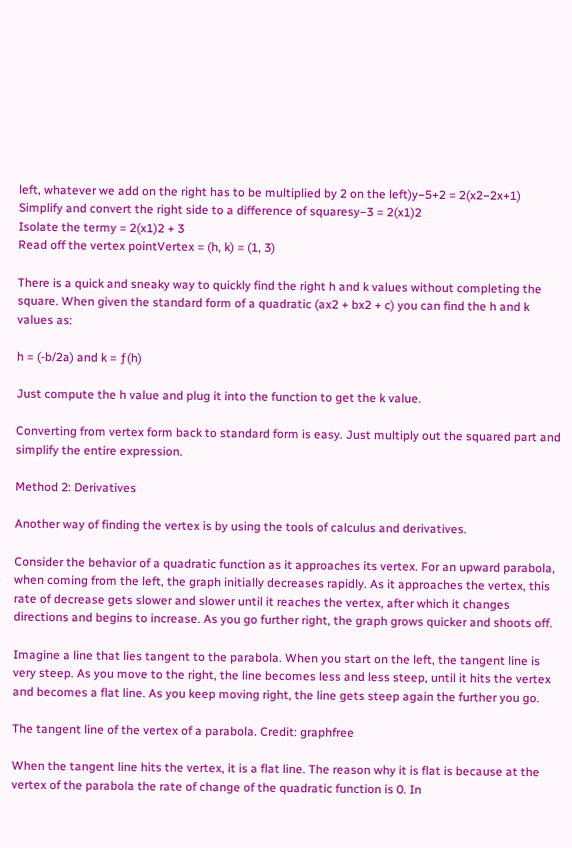left, whatever we add on the right has to be multiplied by 2 on the left)y−5+2 = 2(x2−2x+1)
Simplify and convert the right side to a difference of squaresy−3 = 2(x1)2
Isolate the termy = 2(x1)2 + 3
Read off the vertex pointVertex = (h, k) = (1, 3)

There is a quick and sneaky way to quickly find the right h and k values without completing the square. When given the standard form of a quadratic (ax2 + bx2 + c) you can find the h and k values as:

h = (-b/2a) and k = ƒ(h)

Just compute the h value and plug it into the function to get the k value.

Converting from vertex form back to standard form is easy. Just multiply out the squared part and simplify the entire expression.

Method 2: Derivatives

Another way of finding the vertex is by using the tools of calculus and derivatives.

Consider the behavior of a quadratic function as it approaches its vertex. For an upward parabola, when coming from the left, the graph initially decreases rapidly. As it approaches the vertex, this rate of decrease gets slower and slower until it reaches the vertex, after which it changes directions and begins to increase. As you go further right, the graph grows quicker and shoots off.

Imagine a line that lies tangent to the parabola. When you start on the left, the tangent line is very steep. As you move to the right, the line becomes less and less steep, until it hits the vertex and becomes a flat line. As you keep moving right, the line gets steep again the further you go.

The tangent line of the vertex of a parabola. Credit: graphfree

When the tangent line hits the vertex, it is a flat line. The reason why it is flat is because at the vertex of the parabola the rate of change of the quadratic function is 0. In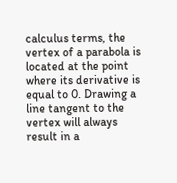calculus terms, the vertex of a parabola is located at the point where its derivative is equal to 0. Drawing a line tangent to the vertex will always result in a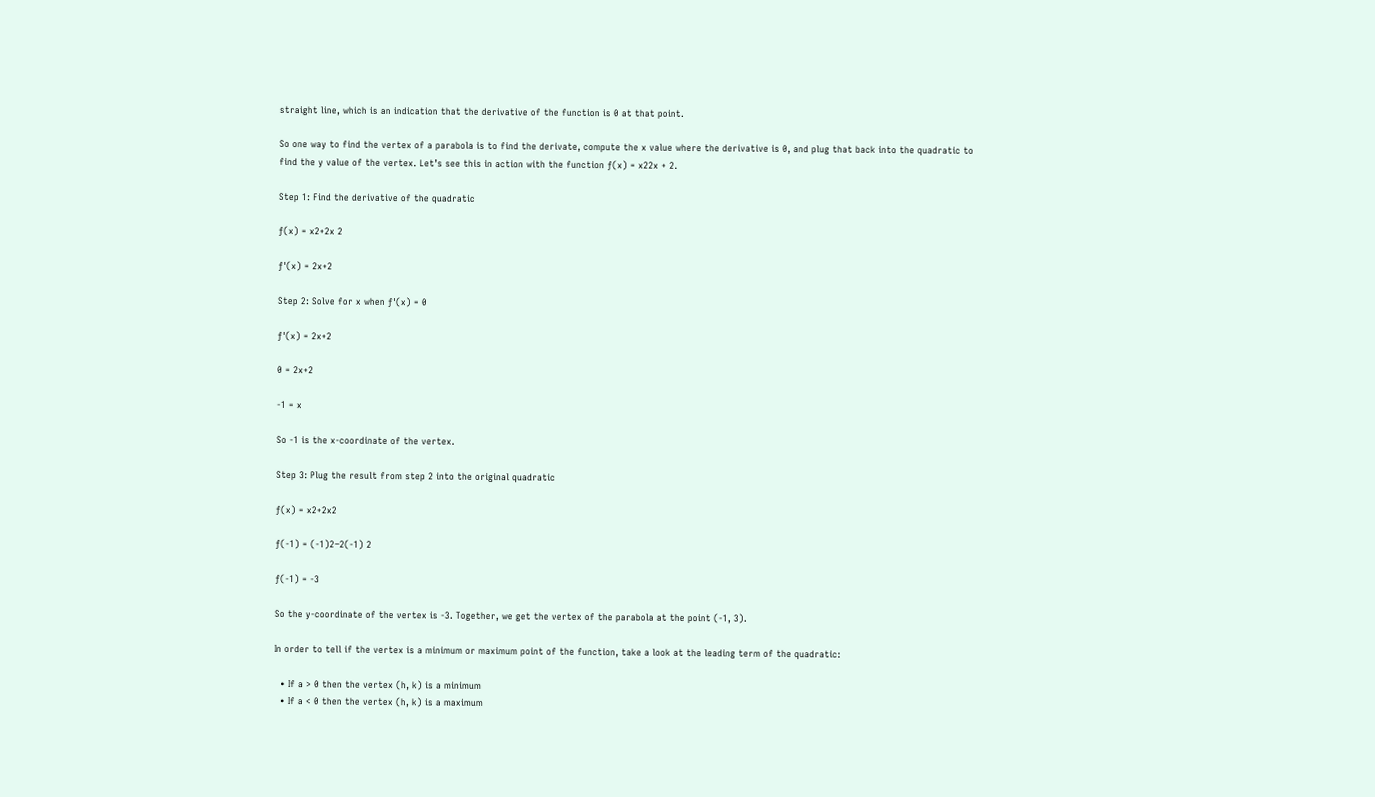straight line, which is an indication that the derivative of the function is 0 at that point.

So one way to find the vertex of a parabola is to find the derivate, compute the x value where the derivative is 0, and plug that back into the quadratic to find the y value of the vertex. Let’s see this in action with the function ƒ(x) = x22x + 2.

Step 1: Find the derivative of the quadratic

ƒ(x) = x2+2x 2

ƒ'(x) = 2x+2

Step 2: Solve for x when ƒ'(x) = 0

ƒ'(x) = 2x+2

0 = 2x+2

-1 = x

So -1 is the x-coordinate of the vertex.

Step 3: Plug the result from step 2 into the original quadratic

ƒ(x) = x2+2x2

ƒ(-1) = (-1)2−2(-1) 2

ƒ(-1) = -3

So the y-coordinate of the vertex is -3. Together, we get the vertex of the parabola at the point (-1, 3).

In order to tell if the vertex is a minimum or maximum point of the function, take a look at the leading term of the quadratic:

  • If a > 0 then the vertex (h, k) is a minimum
  • If a < 0 then the vertex (h, k) is a maximum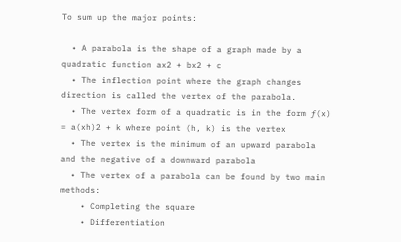To sum up the major points:

  • A parabola is the shape of a graph made by a quadratic function ax2 + bx2 + c
  • The inflection point where the graph changes direction is called the vertex of the parabola.
  • The vertex form of a quadratic is in the form ƒ(x) = a(xh)2 + k where point (h, k) is the vertex
  • The vertex is the minimum of an upward parabola and the negative of a downward parabola
  • The vertex of a parabola can be found by two main methods:
    • Completing the square
    • Differentiation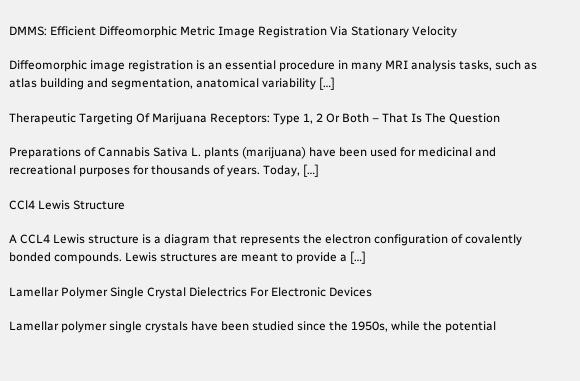DMMS: Efficient Diffeomorphic Metric Image Registration Via Stationary Velocity

Diffeomorphic image registration is an essential procedure in many MRI analysis tasks, such as atlas building and segmentation, anatomical variability […]

Therapeutic Targeting Of Marijuana Receptors: Type 1, 2 Or Both – That Is The Question

Preparations of Cannabis Sativa L. plants (marijuana) have been used for medicinal and recreational purposes for thousands of years. Today, […]

CCl4 Lewis Structure

A CCL4 Lewis structure is a diagram that represents the electron configuration of covalently bonded compounds. Lewis structures are meant to provide a […]

Lamellar Polymer Single Crystal Dielectrics For Electronic Devices

Lamellar polymer single crystals have been studied since the 1950s, while the potential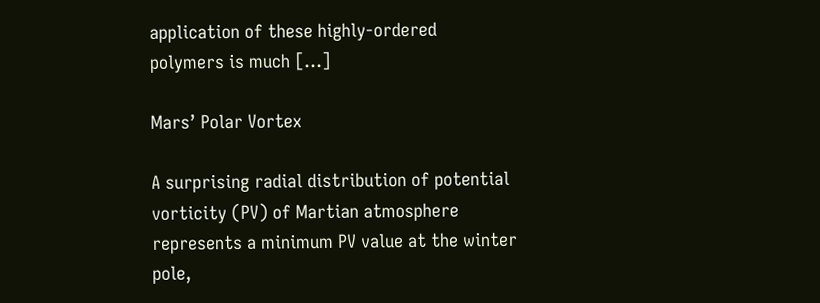application of these highly-ordered polymers is much […]

Mars’ Polar Vortex

A surprising radial distribution of potential vorticity (PV) of Martian atmosphere represents a minimum PV value at the winter pole,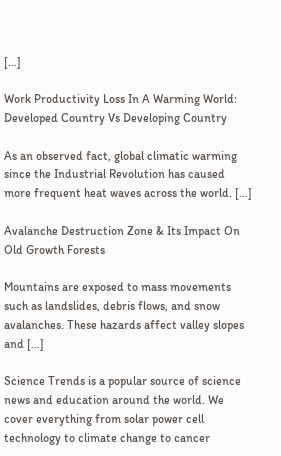[…]

Work Productivity Loss In A Warming World: Developed Country Vs Developing Country

As an observed fact, global climatic warming since the Industrial Revolution has caused more frequent heat waves across the world. […]

Avalanche Destruction Zone & Its Impact On Old Growth Forests

Mountains are exposed to mass movements such as landslides, debris flows, and snow avalanches. These hazards affect valley slopes and […]

Science Trends is a popular source of science news and education around the world. We cover everything from solar power cell technology to climate change to cancer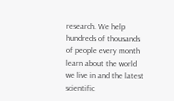research. We help hundreds of thousands of people every month learn about the world we live in and the latest scientific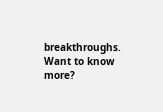breakthroughs. Want to know more?